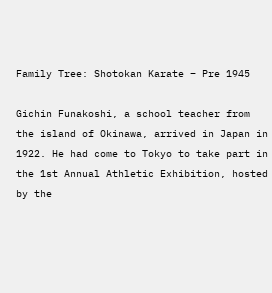Family Tree: Shotokan Karate – Pre 1945

Gichin Funakoshi, a school teacher from the island of Okinawa, arrived in Japan in 1922. He had come to Tokyo to take part in the 1st Annual Athletic Exhibition, hosted by the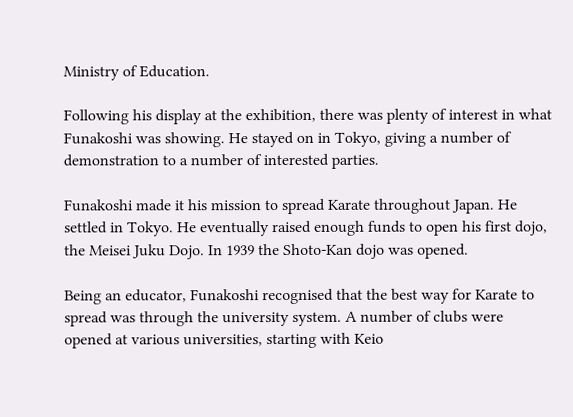Ministry of Education.

Following his display at the exhibition, there was plenty of interest in what Funakoshi was showing. He stayed on in Tokyo, giving a number of demonstration to a number of interested parties.

Funakoshi made it his mission to spread Karate throughout Japan. He settled in Tokyo. He eventually raised enough funds to open his first dojo, the Meisei Juku Dojo. In 1939 the Shoto-Kan dojo was opened.

Being an educator, Funakoshi recognised that the best way for Karate to spread was through the university system. A number of clubs were opened at various universities, starting with Keio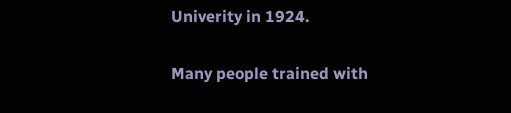Univerity in 1924.

Many people trained with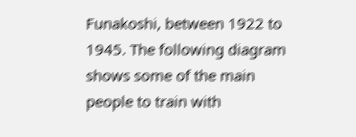Funakoshi, between 1922 to 1945. The following diagram shows some of the main people to train with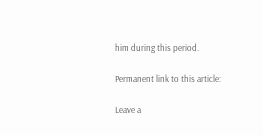him during this period.

Permanent link to this article:

Leave a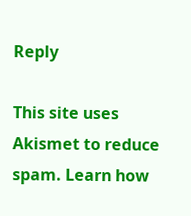Reply

This site uses Akismet to reduce spam. Learn how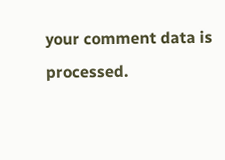your comment data is processed.